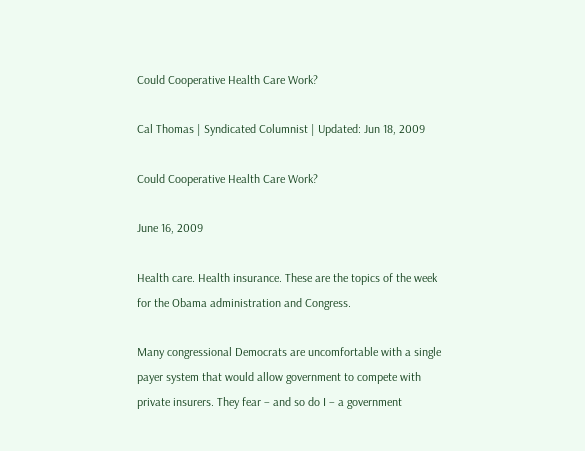Could Cooperative Health Care Work?

Cal Thomas | Syndicated Columnist | Updated: Jun 18, 2009

Could Cooperative Health Care Work?

June 16, 2009

Health care. Health insurance. These are the topics of the week for the Obama administration and Congress.

Many congressional Democrats are uncomfortable with a single payer system that would allow government to compete with private insurers. They fear – and so do I – a government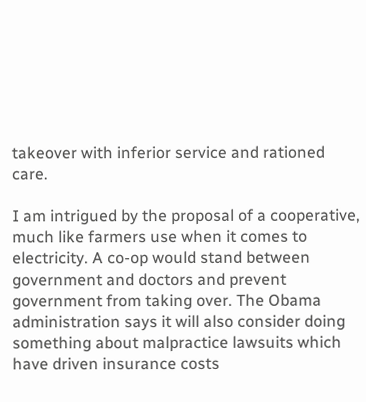takeover with inferior service and rationed care.

I am intrigued by the proposal of a cooperative, much like farmers use when it comes to electricity. A co-op would stand between government and doctors and prevent government from taking over. The Obama administration says it will also consider doing something about malpractice lawsuits which have driven insurance costs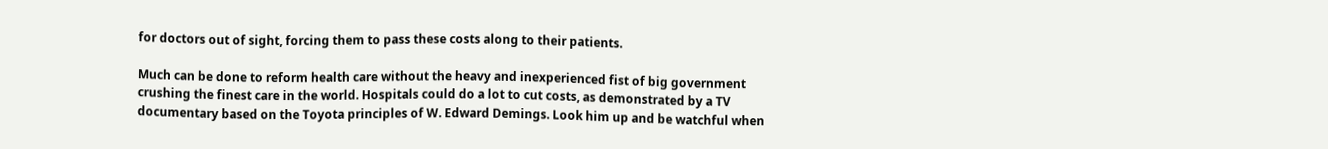for doctors out of sight, forcing them to pass these costs along to their patients.

Much can be done to reform health care without the heavy and inexperienced fist of big government crushing the finest care in the world. Hospitals could do a lot to cut costs, as demonstrated by a TV documentary based on the Toyota principles of W. Edward Demings. Look him up and be watchful when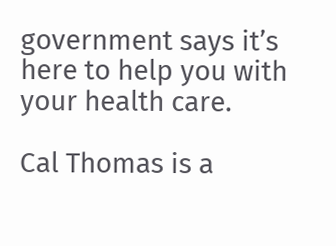government says it’s here to help you with your health care.

Cal Thomas is a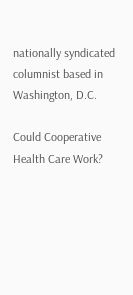nationally syndicated columnist based in Washington, D.C.

Could Cooperative Health Care Work?